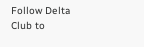Follow Delta Club to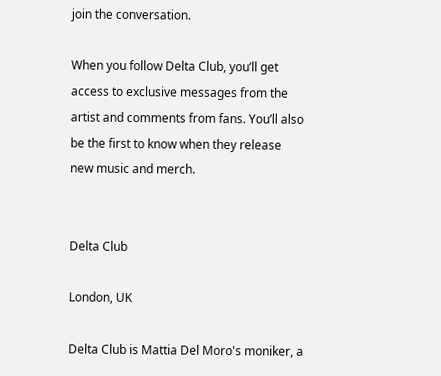join the conversation.

When you follow Delta Club, you’ll get access to exclusive messages from the artist and comments from fans. You’ll also be the first to know when they release new music and merch.


Delta Club

London, UK

Delta Club is Mattia Del Moro's moniker, a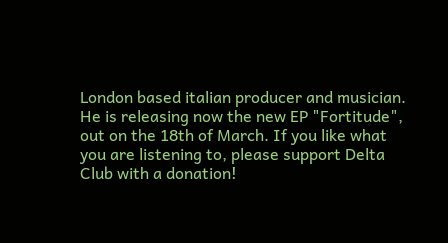London based italian producer and musician.
He is releasing now the new EP "Fortitude", out on the 18th of March. If you like what you are listening to, please support Delta Club with a donation!